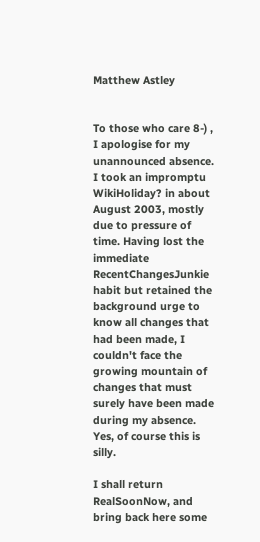Matthew Astley


To those who care 8-) , I apologise for my unannounced absence. I took an impromptu WikiHoliday? in about August 2003, mostly due to pressure of time. Having lost the immediate RecentChangesJunkie habit but retained the background urge to know all changes that had been made, I couldn't face the growing mountain of changes that must surely have been made during my absence. Yes, of course this is silly.

I shall return RealSoonNow, and bring back here some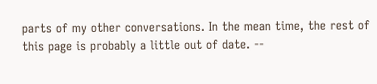parts of my other conversations. In the mean time, the rest of this page is probably a little out of date. --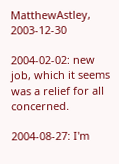MatthewAstley, 2003-12-30

2004-02-02: new job, which it seems was a relief for all concerned.

2004-08-27: I'm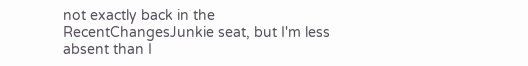not exactly back in the RecentChangesJunkie seat, but I'm less absent than I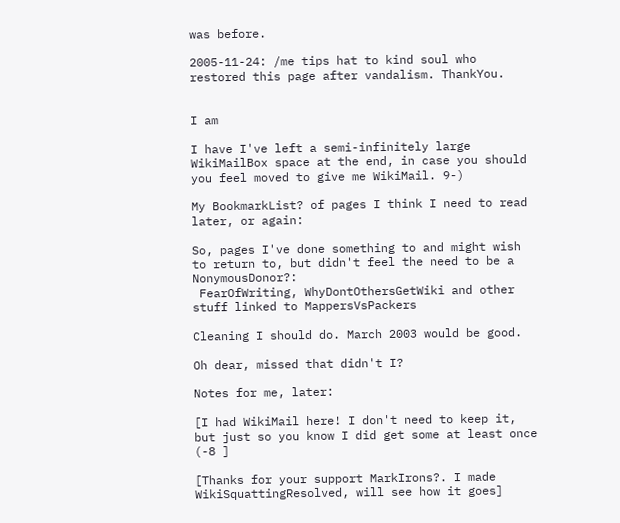was before.

2005-11-24: /me tips hat to kind soul who restored this page after vandalism. ThankYou.


I am

I have I've left a semi-infinitely large WikiMailBox space at the end, in case you should you feel moved to give me WikiMail. 9-)

My BookmarkList? of pages I think I need to read later, or again:

So, pages I've done something to and might wish to return to, but didn't feel the need to be a NonymousDonor?:
 FearOfWriting, WhyDontOthersGetWiki and other stuff linked to MappersVsPackers

Cleaning I should do. March 2003 would be good.

Oh dear, missed that didn't I?

Notes for me, later:

[I had WikiMail here! I don't need to keep it, but just so you know I did get some at least once (-8 ]

[Thanks for your support MarkIrons?. I made WikiSquattingResolved, will see how it goes]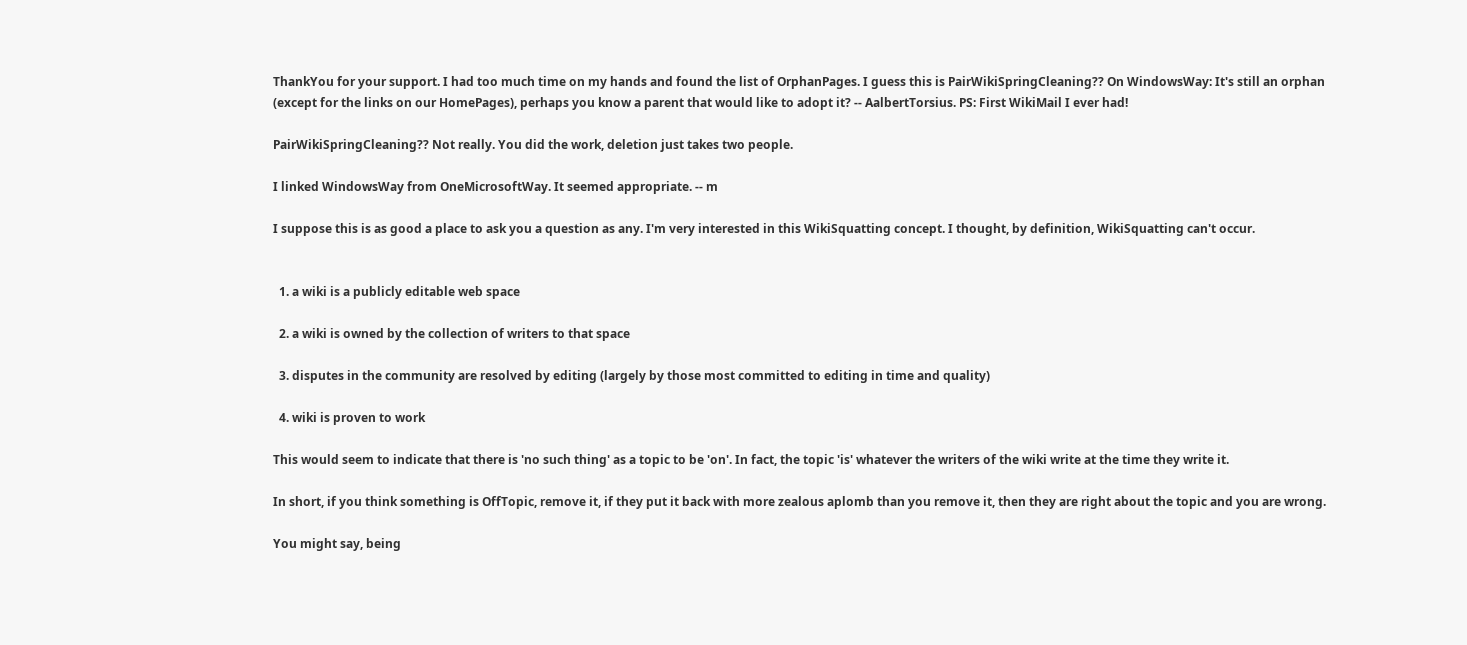ThankYou for your support. I had too much time on my hands and found the list of OrphanPages. I guess this is PairWikiSpringCleaning?? On WindowsWay: It's still an orphan (except for the links on our HomePages), perhaps you know a parent that would like to adopt it? -- AalbertTorsius. PS: First WikiMail I ever had!

PairWikiSpringCleaning?? Not really. You did the work, deletion just takes two people.

I linked WindowsWay from OneMicrosoftWay. It seemed appropriate. -- m

I suppose this is as good a place to ask you a question as any. I'm very interested in this WikiSquatting concept. I thought, by definition, WikiSquatting can't occur.


  1. a wiki is a publicly editable web space

  2. a wiki is owned by the collection of writers to that space

  3. disputes in the community are resolved by editing (largely by those most committed to editing in time and quality)

  4. wiki is proven to work

This would seem to indicate that there is 'no such thing' as a topic to be 'on'. In fact, the topic 'is' whatever the writers of the wiki write at the time they write it.

In short, if you think something is OffTopic, remove it, if they put it back with more zealous aplomb than you remove it, then they are right about the topic and you are wrong.

You might say, being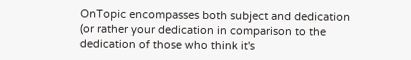OnTopic encompasses both subject and dedication (or rather your dedication in comparison to the dedication of those who think it's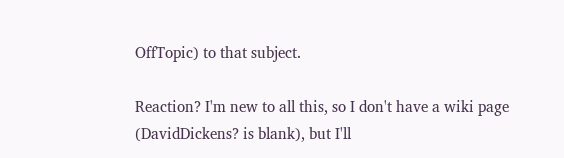OffTopic) to that subject.

Reaction? I'm new to all this, so I don't have a wiki page (DavidDickens? is blank), but I'll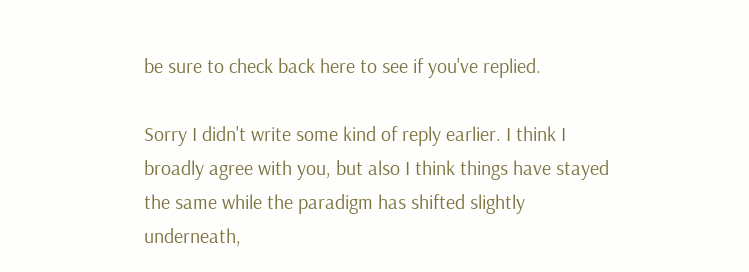be sure to check back here to see if you've replied.

Sorry I didn't write some kind of reply earlier. I think I broadly agree with you, but also I think things have stayed the same while the paradigm has shifted slightly underneath,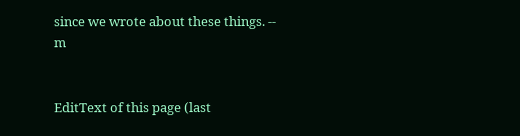since we wrote about these things. -- m


EditText of this page (last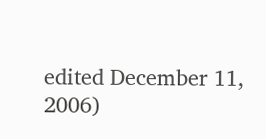edited December 11, 2006)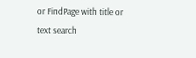or FindPage with title or text search